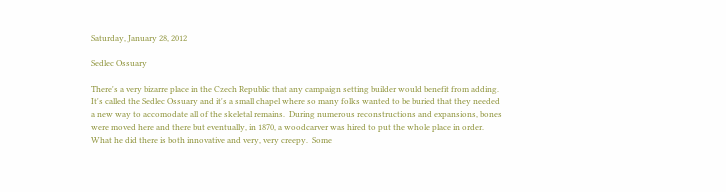Saturday, January 28, 2012

Sedlec Ossuary

There's a very bizarre place in the Czech Republic that any campaign setting builder would benefit from adding.  It's called the Sedlec Ossuary and it's a small chapel where so many folks wanted to be buried that they needed a new way to accomodate all of the skeletal remains.  During numerous reconstructions and expansions, bones were moved here and there but eventually, in 1870, a woodcarver was hired to put the whole place in order.  What he did there is both innovative and very, very creepy.  Some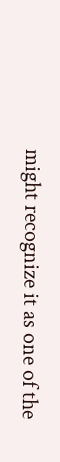might recognize it as one of the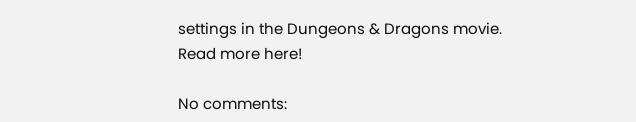settings in the Dungeons & Dragons movie.  Read more here!

No comments: